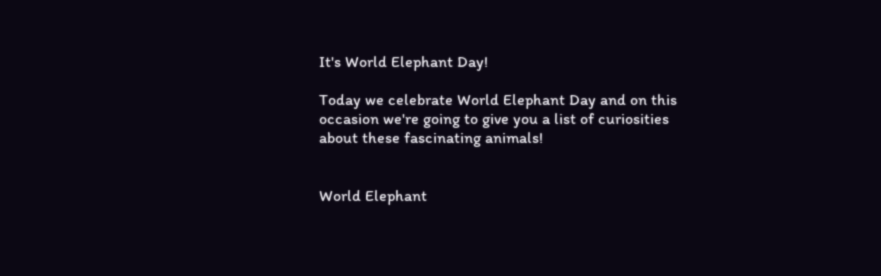It's World Elephant Day!

Today we celebrate World Elephant Day and on this occasion we're going to give you a list of curiosities about these fascinating animals!


World Elephant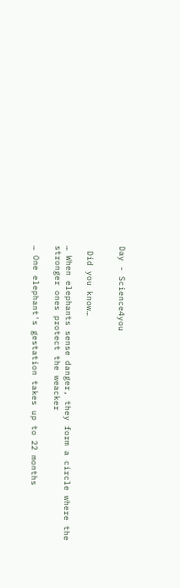Day - Science4you


 Did you know…

… When elephants sense danger, they form a circle where the stronger ones protect the weacker

… One elephant's gestation takes up to 22 months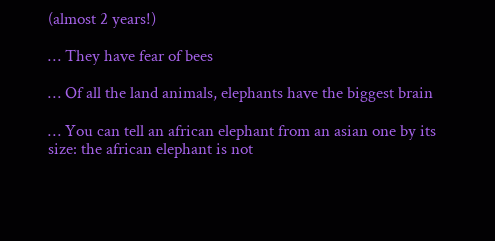(almost 2 years!)

… They have fear of bees

… Of all the land animals, elephants have the biggest brain

… You can tell an african elephant from an asian one by its size: the african elephant is not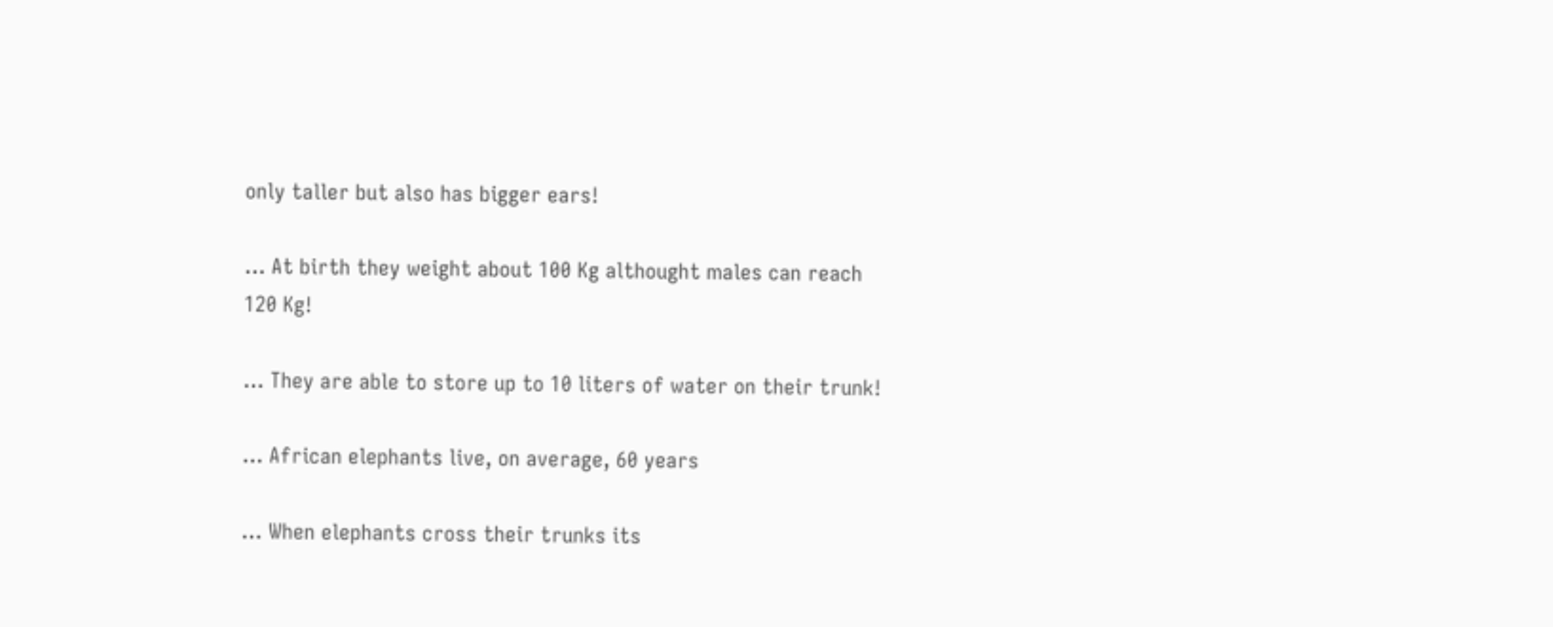only taller but also has bigger ears!

… At birth they weight about 100 Kg althought males can reach 120 Kg!

… They are able to store up to 10 liters of water on their trunk!

… African elephants live, on average, 60 years

… When elephants cross their trunks its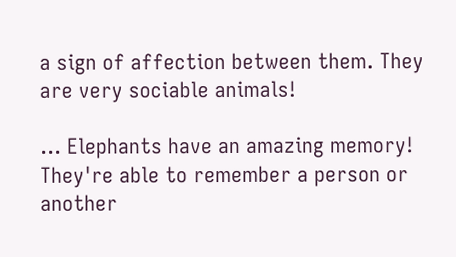a sign of affection between them. They are very sociable animals!

… Elephants have an amazing memory! They're able to remember a person or another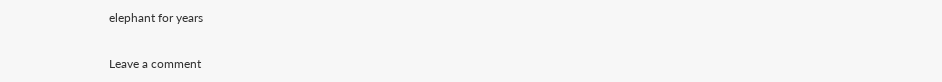elephant for years


Leave a comment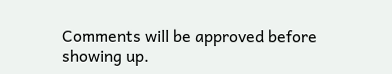Comments will be approved before showing up.